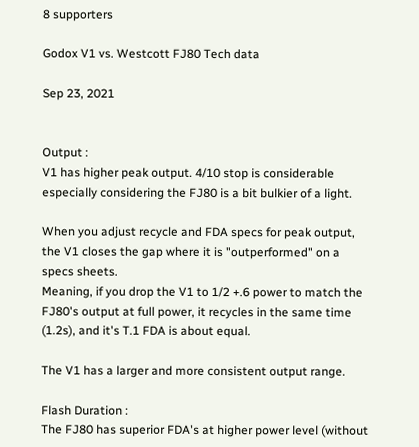8 supporters

Godox V1 vs. Westcott FJ80 Tech data

Sep 23, 2021


Output :
V1 has higher peak output. 4/10 stop is considerable especially considering the FJ80 is a bit bulkier of a light.

When you adjust recycle and FDA specs for peak output, the V1 closes the gap where it is "outperformed" on a specs sheets.
Meaning, if you drop the V1 to 1/2 +.6 power to match the FJ80's output at full power, it recycles in the same time (1.2s), and it's T.1 FDA is about equal.

The V1 has a larger and more consistent output range.

Flash Duration :
The FJ80 has superior FDA's at higher power level (without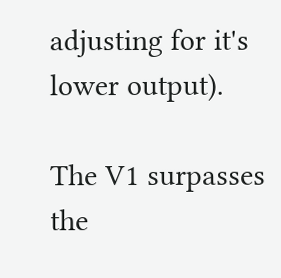adjusting for it's lower output).

The V1 surpasses the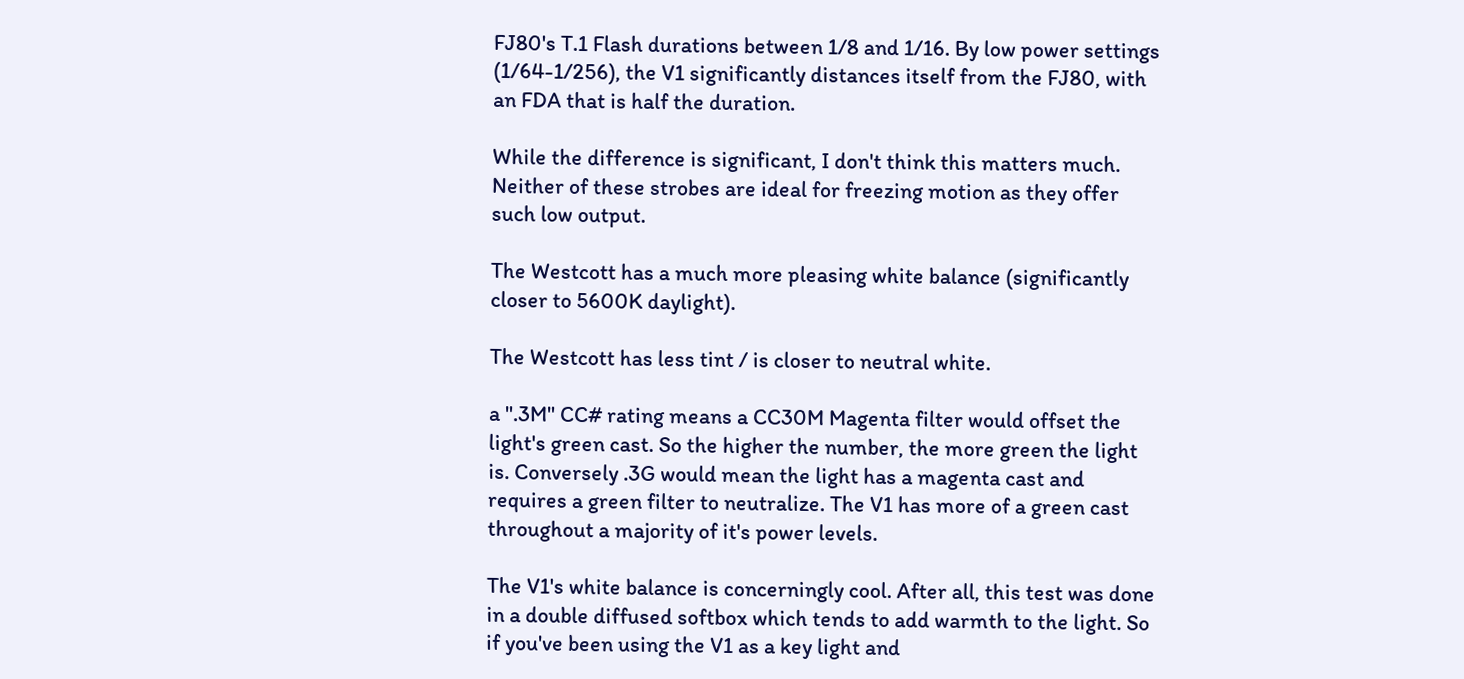FJ80's T.1 Flash durations between 1/8 and 1/16. By low power settings (1/64-1/256), the V1 significantly distances itself from the FJ80, with an FDA that is half the duration.

While the difference is significant, I don't think this matters much. Neither of these strobes are ideal for freezing motion as they offer such low output.

The Westcott has a much more pleasing white balance (significantly closer to 5600K daylight).

The Westcott has less tint / is closer to neutral white.

a ".3M" CC# rating means a CC30M Magenta filter would offset the light's green cast. So the higher the number, the more green the light is. Conversely .3G would mean the light has a magenta cast and requires a green filter to neutralize. The V1 has more of a green cast throughout a majority of it's power levels.

The V1's white balance is concerningly cool. After all, this test was done in a double diffused softbox which tends to add warmth to the light. So if you've been using the V1 as a key light and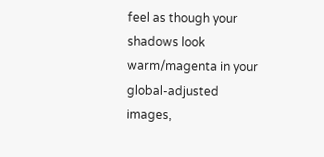feel as though your shadows look warm/magenta in your global-adjusted images,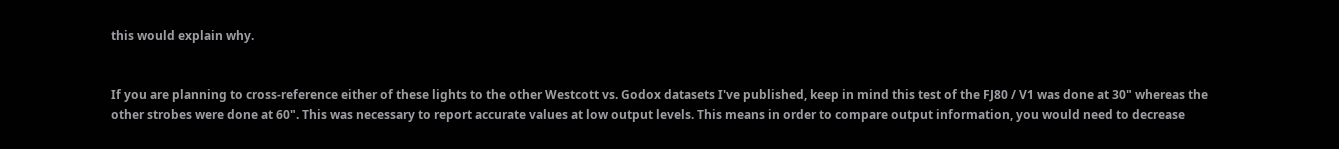this would explain why.


If you are planning to cross-reference either of these lights to the other Westcott vs. Godox datasets I've published, keep in mind this test of the FJ80 / V1 was done at 30" whereas the other strobes were done at 60". This was necessary to report accurate values at low output levels. This means in order to compare output information, you would need to decrease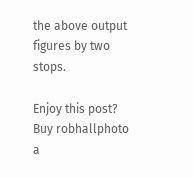the above output figures by two stops.

Enjoy this post?
Buy robhallphoto a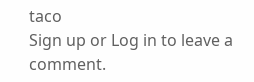taco
Sign up or Log in to leave a comment.